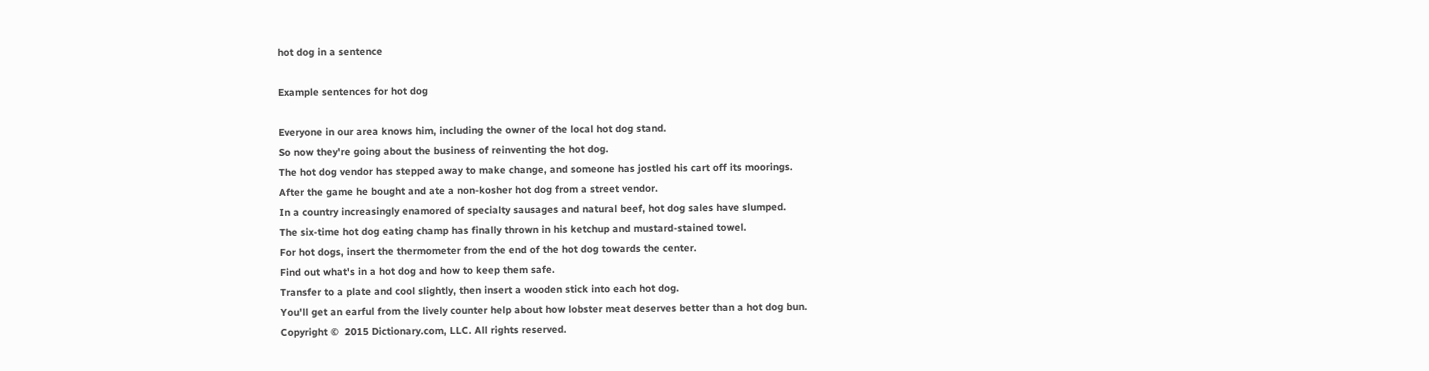hot dog in a sentence

Example sentences for hot dog

Everyone in our area knows him, including the owner of the local hot dog stand.
So now they're going about the business of reinventing the hot dog.
The hot dog vendor has stepped away to make change, and someone has jostled his cart off its moorings.
After the game he bought and ate a non-kosher hot dog from a street vendor.
In a country increasingly enamored of specialty sausages and natural beef, hot dog sales have slumped.
The six-time hot dog eating champ has finally thrown in his ketchup and mustard-stained towel.
For hot dogs, insert the thermometer from the end of the hot dog towards the center.
Find out what's in a hot dog and how to keep them safe.
Transfer to a plate and cool slightly, then insert a wooden stick into each hot dog.
You'll get an earful from the lively counter help about how lobster meat deserves better than a hot dog bun.
Copyright ©  2015 Dictionary.com, LLC. All rights reserved.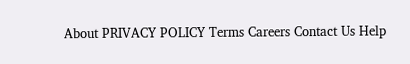About PRIVACY POLICY Terms Careers Contact Us Help